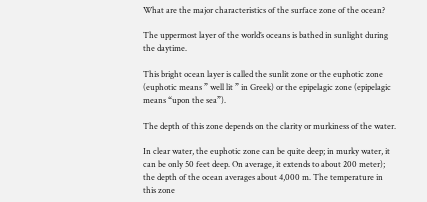What are the major characteristics of the surface zone of the ocean?

The uppermost layer of the world’s oceans is bathed in sunlight during the daytime.

This bright ocean layer is called the sunlit zone or the euphotic zone (euphotic means ” well lit ” in Greek) or the epipelagic zone (epipelagic means “upon the sea”).

The depth of this zone depends on the clarity or murkiness of the water.

In clear water, the euphotic zone can be quite deep; in murky water, it can be only 50 feet deep. On average, it extends to about 200 meter); the depth of the ocean averages about 4,000 m. The temperature in this zone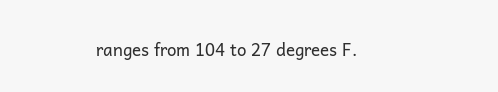ranges from 104 to 27 degrees F.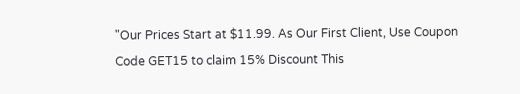"Our Prices Start at $11.99. As Our First Client, Use Coupon Code GET15 to claim 15% Discount This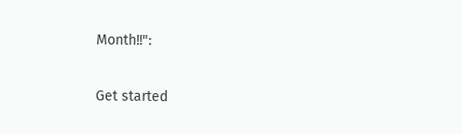Month!!":

Get started